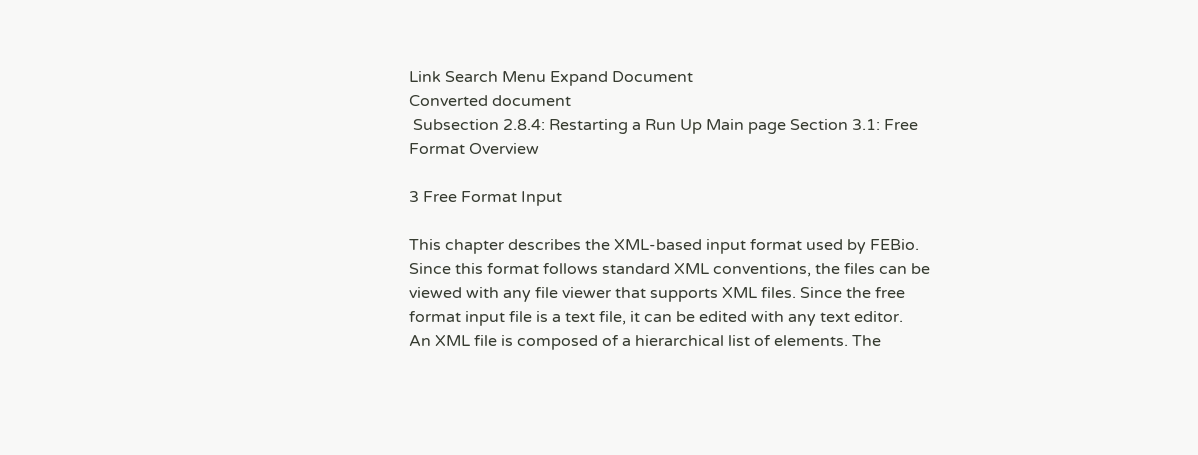Link Search Menu Expand Document
Converted document
 Subsection 2.8.4: Restarting a Run Up Main page Section 3.1: Free Format Overview

3 Free Format Input

This chapter describes the XML-based input format used by FEBio. Since this format follows standard XML conventions, the files can be viewed with any file viewer that supports XML files. Since the free format input file is a text file, it can be edited with any text editor.
An XML file is composed of a hierarchical list of elements. The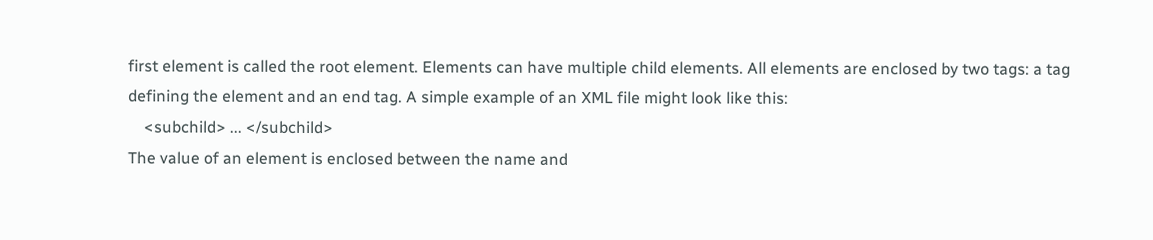first element is called the root element. Elements can have multiple child elements. All elements are enclosed by two tags: a tag defining the element and an end tag. A simple example of an XML file might look like this:
    <subchild> ... </subchild>
The value of an element is enclosed between the name and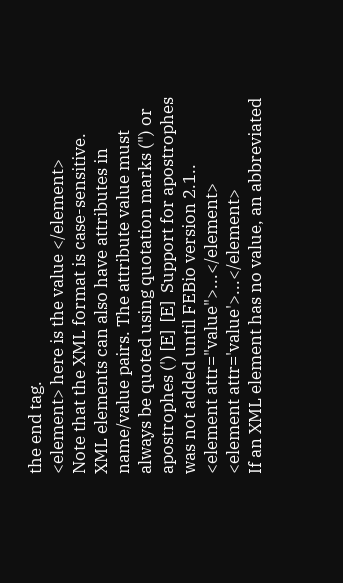the end tag.
<element> here is the value </element>
Note that the XML format is case-sensitive.
XML elements can also have attributes in name/value pairs. The attribute value must always be quoted using quotation marks (") or apostrophes (') [E]  [E]  Support for apostrophes was not added until FEBio version 2.1..
<element attr="value">...</element>
<element attr='value'>...</element>
If an XML element has no value, an abbreviated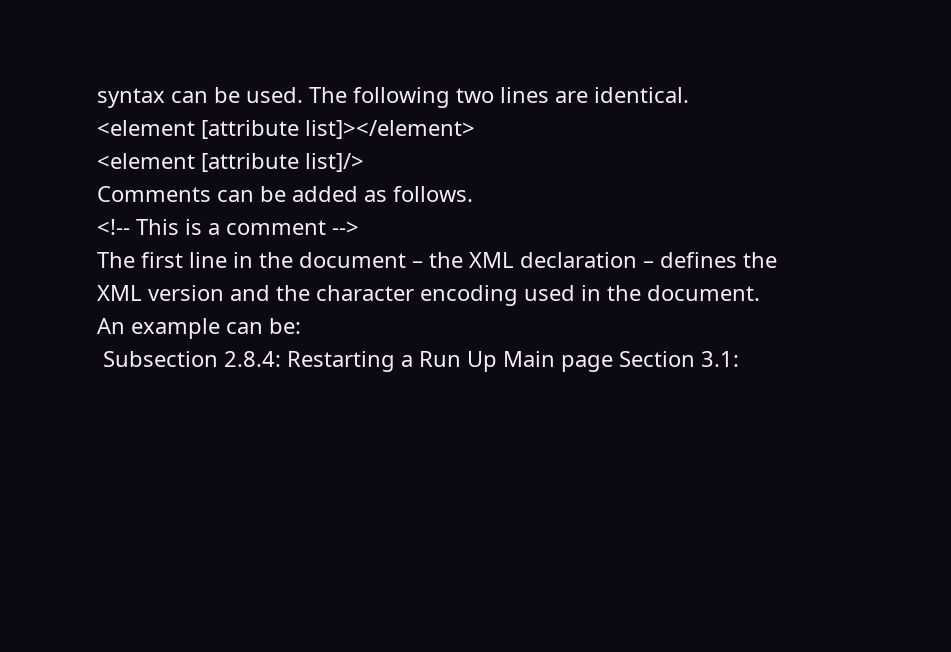syntax can be used. The following two lines are identical.
<element [attribute list]></element>
<element [attribute list]/>
Comments can be added as follows.
<!-- This is a comment -->
The first line in the document – the XML declaration – defines the XML version and the character encoding used in the document. An example can be:
 Subsection 2.8.4: Restarting a Run Up Main page Section 3.1: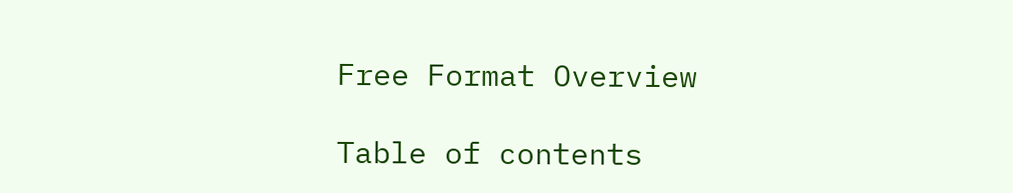Free Format Overview

Table of contents